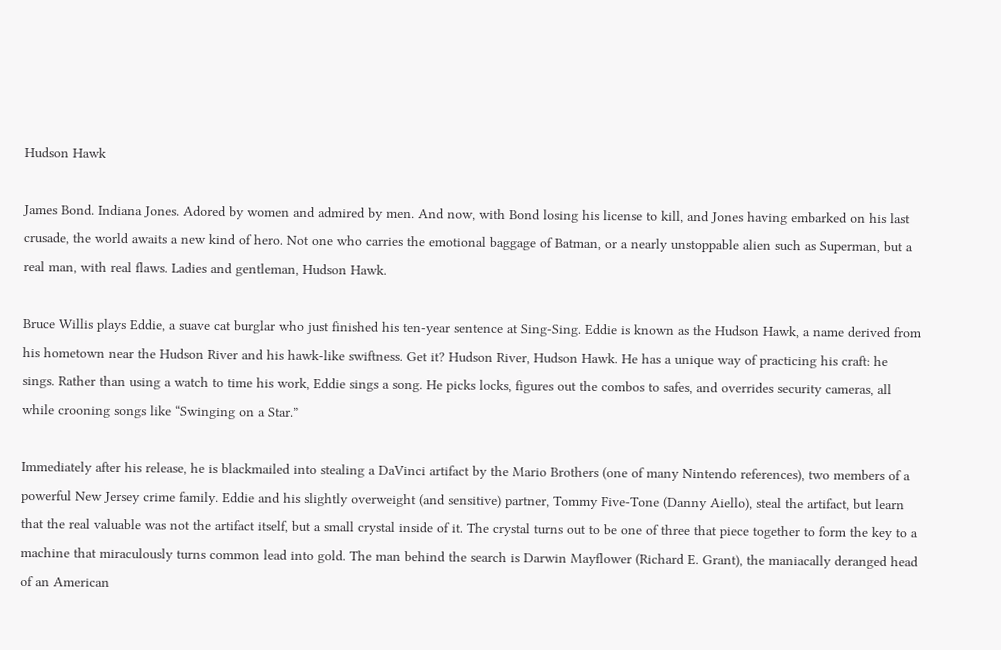Hudson Hawk

James Bond. Indiana Jones. Adored by women and admired by men. And now, with Bond losing his license to kill, and Jones having embarked on his last crusade, the world awaits a new kind of hero. Not one who carries the emotional baggage of Batman, or a nearly unstoppable alien such as Superman, but a real man, with real flaws. Ladies and gentleman, Hudson Hawk.

Bruce Willis plays Eddie, a suave cat burglar who just finished his ten-year sentence at Sing-Sing. Eddie is known as the Hudson Hawk, a name derived from his hometown near the Hudson River and his hawk-like swiftness. Get it? Hudson River, Hudson Hawk. He has a unique way of practicing his craft: he sings. Rather than using a watch to time his work, Eddie sings a song. He picks locks, figures out the combos to safes, and overrides security cameras, all while crooning songs like “Swinging on a Star.”

Immediately after his release, he is blackmailed into stealing a DaVinci artifact by the Mario Brothers (one of many Nintendo references), two members of a powerful New Jersey crime family. Eddie and his slightly overweight (and sensitive) partner, Tommy Five-Tone (Danny Aiello), steal the artifact, but learn that the real valuable was not the artifact itself, but a small crystal inside of it. The crystal turns out to be one of three that piece together to form the key to a machine that miraculously turns common lead into gold. The man behind the search is Darwin Mayflower (Richard E. Grant), the maniacally deranged head of an American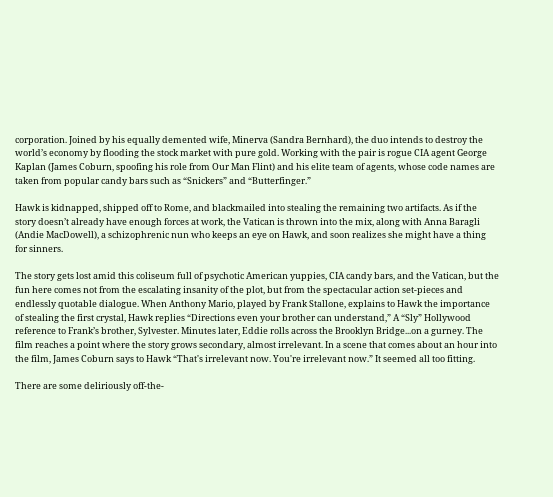corporation. Joined by his equally demented wife, Minerva (Sandra Bernhard), the duo intends to destroy the world’s economy by flooding the stock market with pure gold. Working with the pair is rogue CIA agent George Kaplan (James Coburn, spoofing his role from Our Man Flint) and his elite team of agents, whose code names are taken from popular candy bars such as “Snickers” and “Butterfinger.”

Hawk is kidnapped, shipped off to Rome, and blackmailed into stealing the remaining two artifacts. As if the story doesn’t already have enough forces at work, the Vatican is thrown into the mix, along with Anna Baragli (Andie MacDowell), a schizophrenic nun who keeps an eye on Hawk, and soon realizes she might have a thing for sinners.

The story gets lost amid this coliseum full of psychotic American yuppies, CIA candy bars, and the Vatican, but the fun here comes not from the escalating insanity of the plot, but from the spectacular action set-pieces and endlessly quotable dialogue. When Anthony Mario, played by Frank Stallone, explains to Hawk the importance of stealing the first crystal, Hawk replies “Directions even your brother can understand,” A “Sly” Hollywood reference to Frank’s brother, Sylvester. Minutes later, Eddie rolls across the Brooklyn Bridge...on a gurney. The film reaches a point where the story grows secondary, almost irrelevant. In a scene that comes about an hour into the film, James Coburn says to Hawk “That's irrelevant now. You're irrelevant now.” It seemed all too fitting.

There are some deliriously off-the-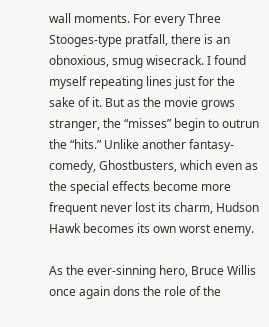wall moments. For every Three Stooges-type pratfall, there is an obnoxious, smug wisecrack. I found myself repeating lines just for the sake of it. But as the movie grows stranger, the “misses” begin to outrun the “hits.” Unlike another fantasy-comedy, Ghostbusters, which even as the special effects become more frequent never lost its charm, Hudson Hawk becomes its own worst enemy.

As the ever-sinning hero, Bruce Willis once again dons the role of the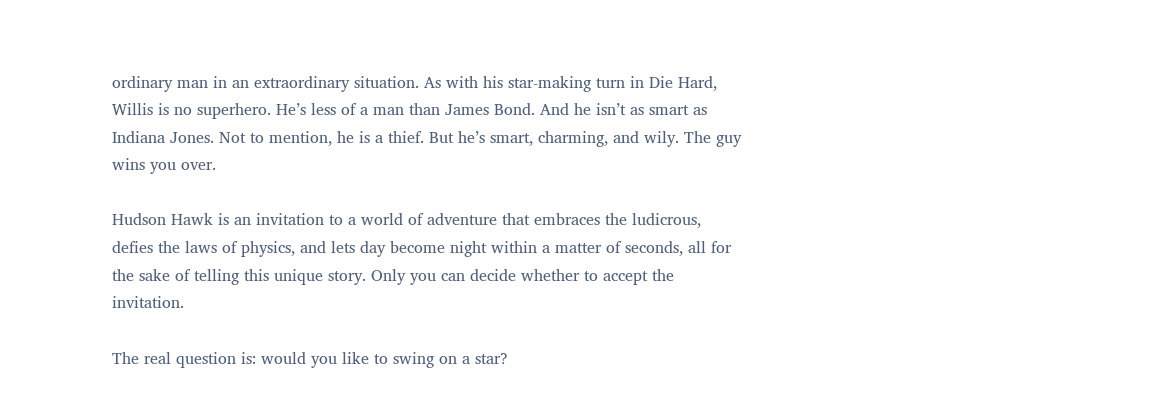ordinary man in an extraordinary situation. As with his star-making turn in Die Hard, Willis is no superhero. He’s less of a man than James Bond. And he isn’t as smart as Indiana Jones. Not to mention, he is a thief. But he’s smart, charming, and wily. The guy wins you over.

Hudson Hawk is an invitation to a world of adventure that embraces the ludicrous, defies the laws of physics, and lets day become night within a matter of seconds, all for the sake of telling this unique story. Only you can decide whether to accept the invitation.

The real question is: would you like to swing on a star?